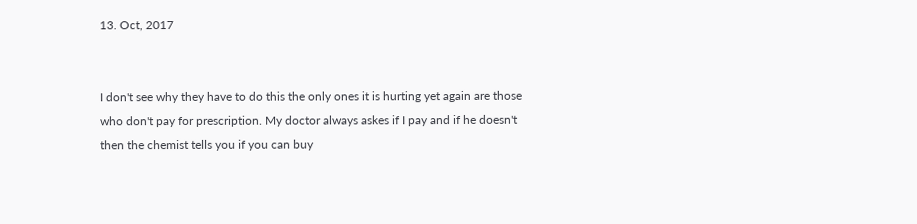13. Oct, 2017


I don't see why they have to do this the only ones it is hurting yet again are those who don't pay for prescription. My doctor always askes if I pay and if he doesn't then the chemist tells you if you can buy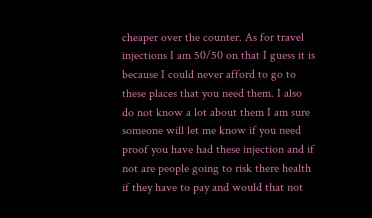cheaper over the counter. As for travel injections I am 50/50 on that I guess it is because I could never afford to go to these places that you need them. I also do not know a lot about them I am sure someone will let me know if you need proof you have had these injection and if not are people going to risk there health if they have to pay and would that not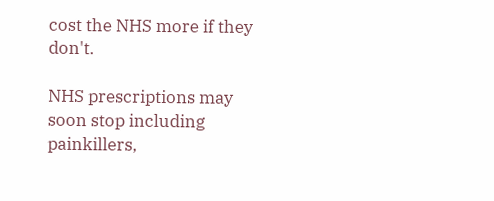cost the NHS more if they don't.

NHS prescriptions may soon stop including painkillers,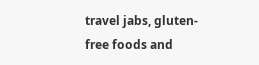travel jabs, gluten-free foods and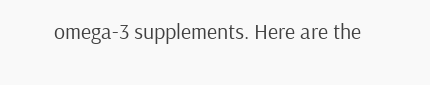omega-3 supplements. Here are the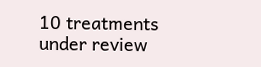10 treatments under review